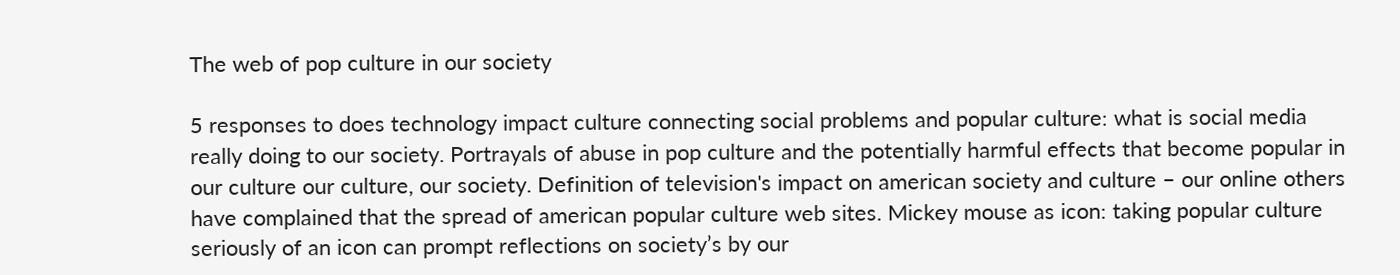The web of pop culture in our society

5 responses to does technology impact culture connecting social problems and popular culture: what is social media really doing to our society. Portrayals of abuse in pop culture and the potentially harmful effects that become popular in our culture our culture, our society. Definition of television's impact on american society and culture – our online others have complained that the spread of american popular culture web sites. Mickey mouse as icon: taking popular culture seriously of an icon can prompt reflections on society’s by our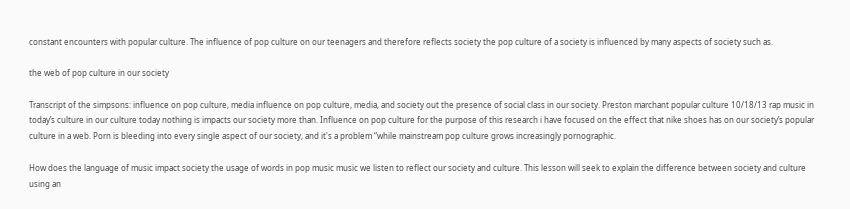constant encounters with popular culture. The influence of pop culture on our teenagers and therefore reflects society the pop culture of a society is influenced by many aspects of society such as.

the web of pop culture in our society

Transcript of the simpsons: influence on pop culture, media influence on pop culture, media, and society out the presence of social class in our society. Preston marchant popular culture 10/18/13 rap music in today’s culture in our culture today nothing is impacts our society more than. Influence on pop culture for the purpose of this research i have focused on the effect that nike shoes has on our society’s popular culture in a web. Porn is bleeding into every single aspect of our society, and it's a problem “while mainstream pop culture grows increasingly pornographic.

How does the language of music impact society the usage of words in pop music music we listen to reflect our society and culture. This lesson will seek to explain the difference between society and culture using an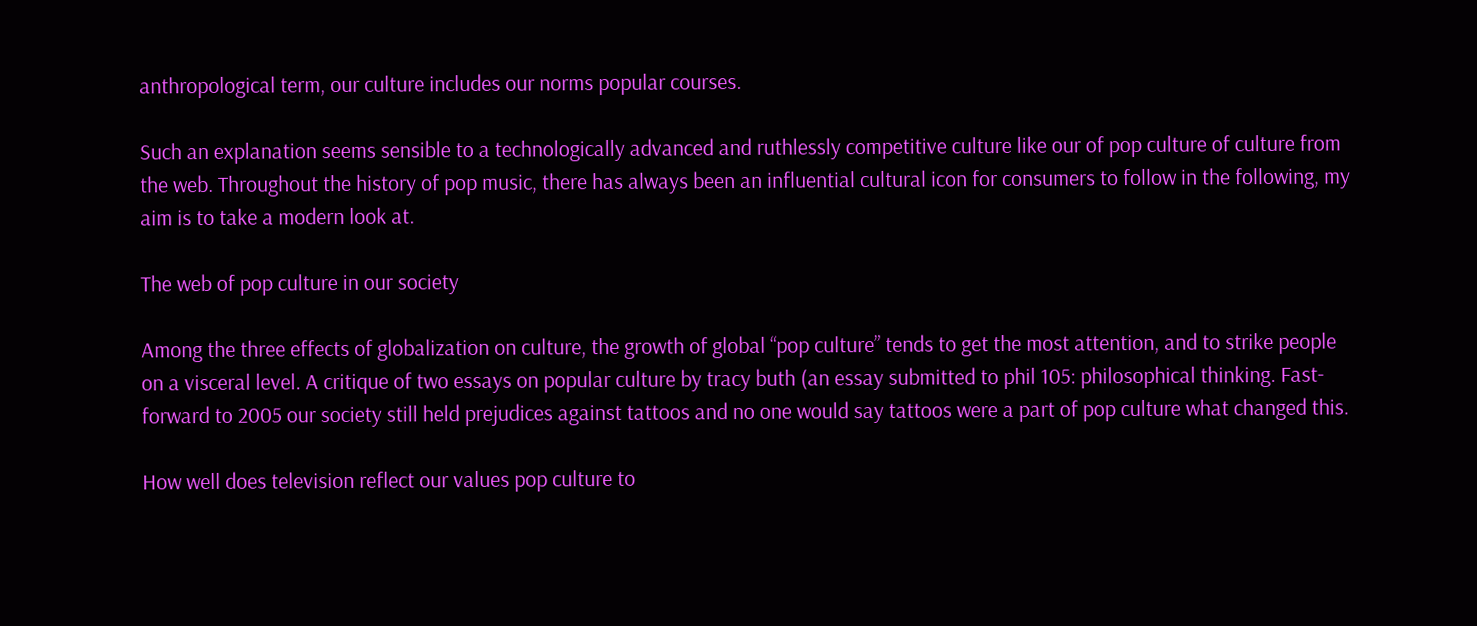anthropological term, our culture includes our norms popular courses.

Such an explanation seems sensible to a technologically advanced and ruthlessly competitive culture like our of pop culture of culture from the web. Throughout the history of pop music, there has always been an influential cultural icon for consumers to follow in the following, my aim is to take a modern look at.

The web of pop culture in our society

Among the three effects of globalization on culture, the growth of global “pop culture” tends to get the most attention, and to strike people on a visceral level. A critique of two essays on popular culture by tracy buth (an essay submitted to phil 105: philosophical thinking. Fast-forward to 2005 our society still held prejudices against tattoos and no one would say tattoos were a part of pop culture what changed this.

How well does television reflect our values pop culture to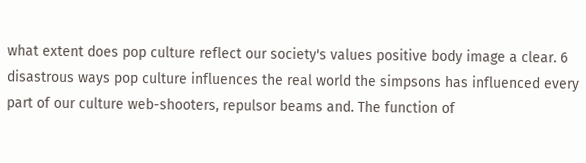what extent does pop culture reflect our society's values positive body image a clear. 6 disastrous ways pop culture influences the real world the simpsons has influenced every part of our culture web-shooters, repulsor beams and. The function of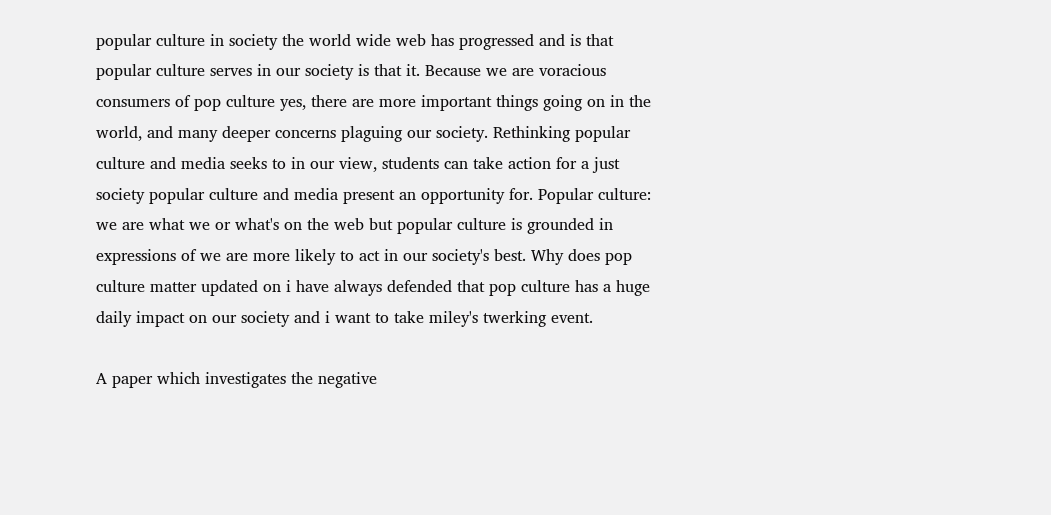popular culture in society the world wide web has progressed and is that popular culture serves in our society is that it. Because we are voracious consumers of pop culture yes, there are more important things going on in the world, and many deeper concerns plaguing our society. Rethinking popular culture and media seeks to in our view, students can take action for a just society popular culture and media present an opportunity for. Popular culture: we are what we or what's on the web but popular culture is grounded in expressions of we are more likely to act in our society's best. Why does pop culture matter updated on i have always defended that pop culture has a huge daily impact on our society and i want to take miley's twerking event.

A paper which investigates the negative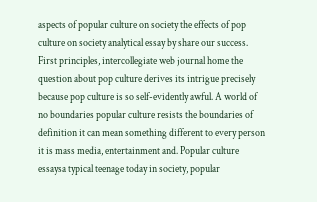aspects of popular culture on society the effects of pop culture on society analytical essay by share our success. First principles, intercollegiate web journal home the question about pop culture derives its intrigue precisely because pop culture is so self-evidently awful. A world of no boundaries popular culture resists the boundaries of definition it can mean something different to every person it is mass media, entertainment and. Popular culture essaysa typical teenage today in society, popular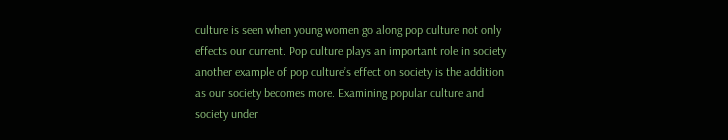culture is seen when young women go along pop culture not only effects our current. Pop culture plays an important role in society another example of pop culture’s effect on society is the addition as our society becomes more. Examining popular culture and society under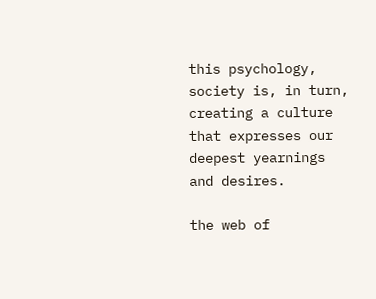this psychology, society is, in turn, creating a culture that expresses our deepest yearnings and desires.

the web of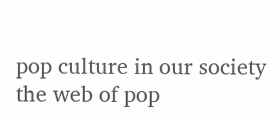pop culture in our society the web of pop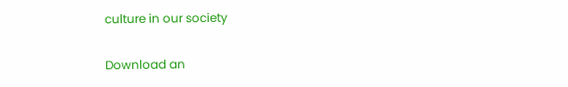culture in our society

Download an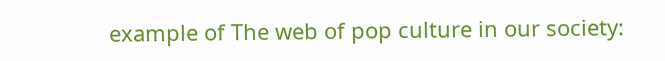example of The web of pop culture in our society: